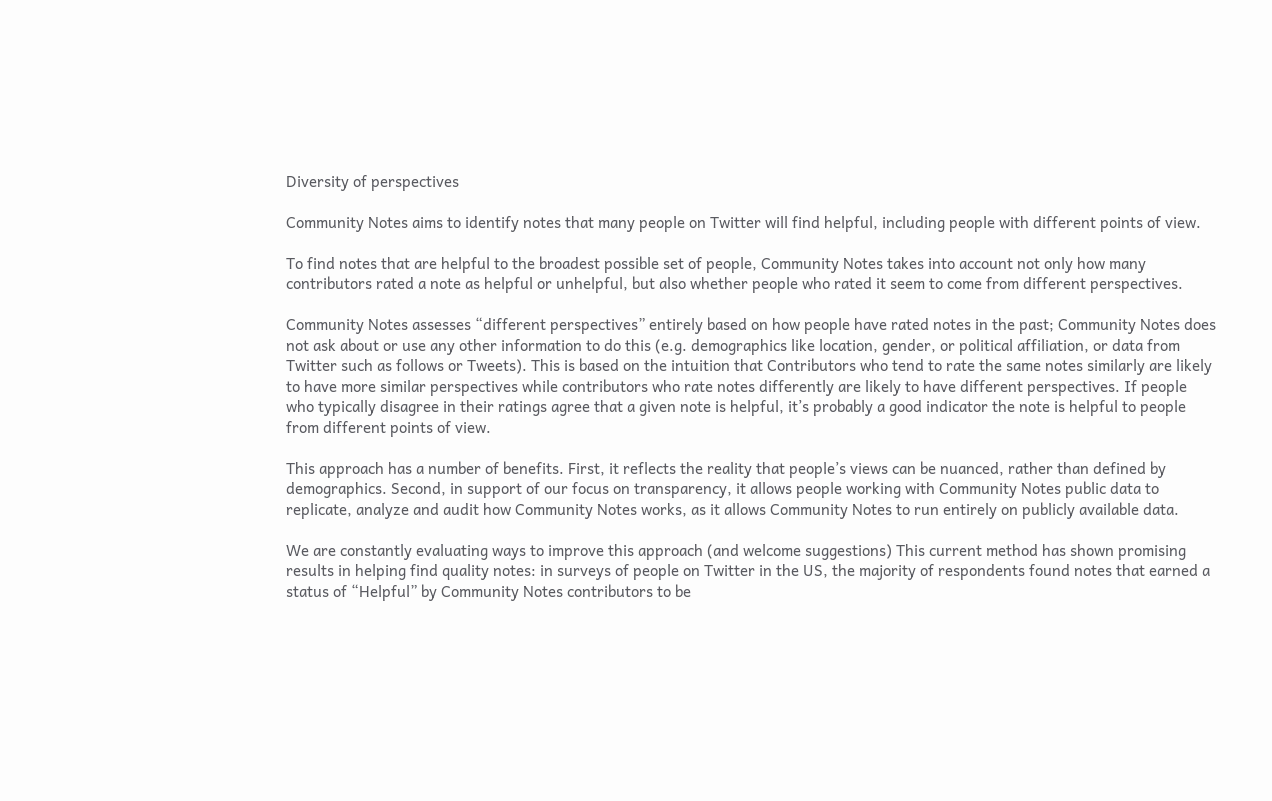Diversity of perspectives

Community Notes aims to identify notes that many people on Twitter will find helpful, including people with different points of view.

To find notes that are helpful to the broadest possible set of people, Community Notes takes into account not only how many contributors rated a note as helpful or unhelpful, but also whether people who rated it seem to come from different perspectives.

Community Notes assesses “different perspectives” entirely based on how people have rated notes in the past; Community Notes does not ask about or use any other information to do this (e.g. demographics like location, gender, or political affiliation, or data from Twitter such as follows or Tweets). This is based on the intuition that Contributors who tend to rate the same notes similarly are likely to have more similar perspectives while contributors who rate notes differently are likely to have different perspectives. If people who typically disagree in their ratings agree that a given note is helpful, it’s probably a good indicator the note is helpful to people from different points of view.

This approach has a number of benefits. First, it reflects the reality that people’s views can be nuanced, rather than defined by demographics. Second, in support of our focus on transparency, it allows people working with Community Notes public data to replicate, analyze and audit how Community Notes works, as it allows Community Notes to run entirely on publicly available data.

We are constantly evaluating ways to improve this approach (and welcome suggestions) This current method has shown promising results in helping find quality notes: in surveys of people on Twitter in the US, the majority of respondents found notes that earned a status of “Helpful” by Community Notes contributors to be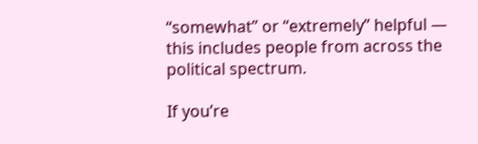“somewhat” or “extremely” helpful — this includes people from across the political spectrum.

If you’re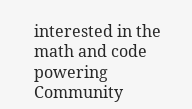interested in the math and code powering Community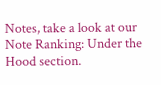Notes, take a look at our Note Ranking: Under the Hood section.